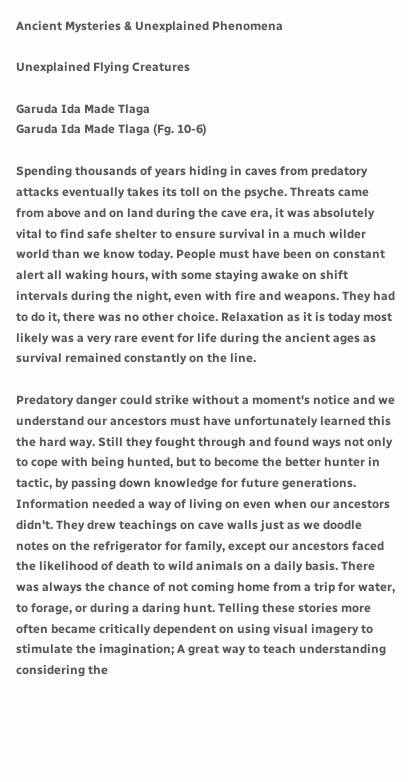Ancient Mysteries & Unexplained Phenomena

Unexplained Flying Creatures

Garuda Ida Made Tlaga
Garuda Ida Made Tlaga (Fg. 10-6)

Spending thousands of years hiding in caves from predatory attacks eventually takes its toll on the psyche. Threats came from above and on land during the cave era, it was absolutely vital to find safe shelter to ensure survival in a much wilder world than we know today. People must have been on constant alert all waking hours, with some staying awake on shift intervals during the night, even with fire and weapons. They had to do it, there was no other choice. Relaxation as it is today most likely was a very rare event for life during the ancient ages as survival remained constantly on the line.

Predatory danger could strike without a moment's notice and we understand our ancestors must have unfortunately learned this the hard way. Still they fought through and found ways not only to cope with being hunted, but to become the better hunter in tactic, by passing down knowledge for future generations. Information needed a way of living on even when our ancestors didn't. They drew teachings on cave walls just as we doodle notes on the refrigerator for family, except our ancestors faced the likelihood of death to wild animals on a daily basis. There was always the chance of not coming home from a trip for water, to forage, or during a daring hunt. Telling these stories more often became critically dependent on using visual imagery to stimulate the imagination; A great way to teach understanding considering the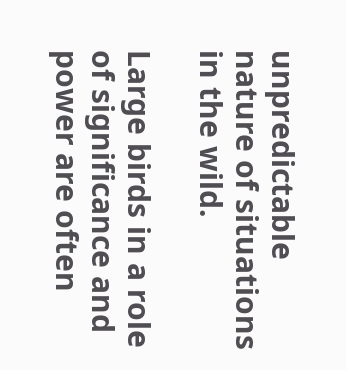unpredictable nature of situations in the wild.

Large birds in a role of significance and power are often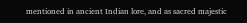mentioned in ancient Indian lore, and as sacred majestic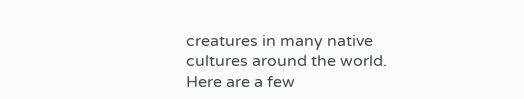creatures in many native cultures around the world. Here are a few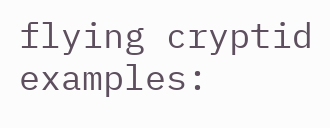flying cryptid examples: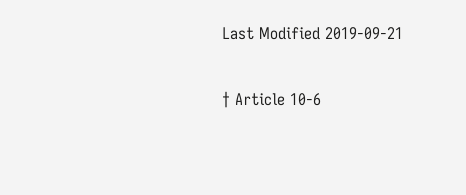Last Modified 2019-09-21

† Article 10-6